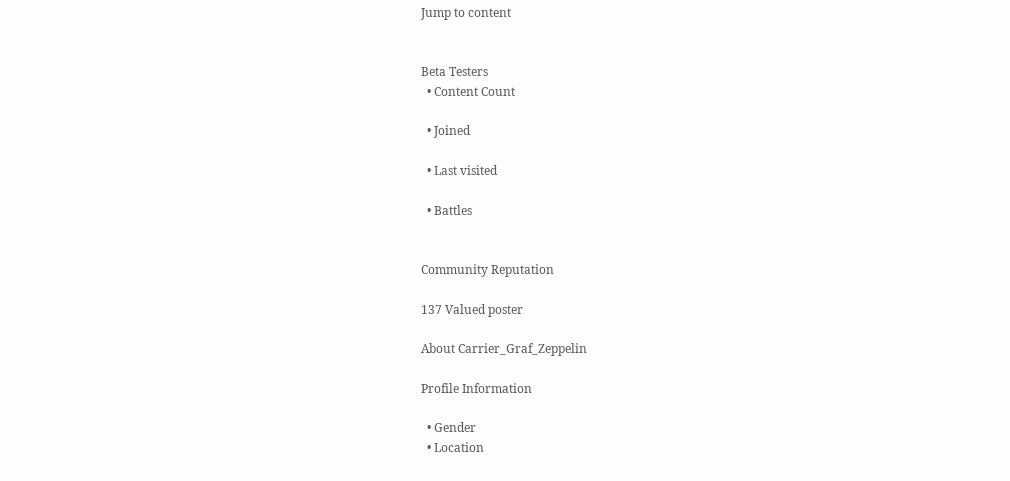Jump to content


Beta Testers
  • Content Сount

  • Joined

  • Last visited

  • Battles


Community Reputation

137 Valued poster

About Carrier_Graf_Zeppelin

Profile Information

  • Gender
  • Location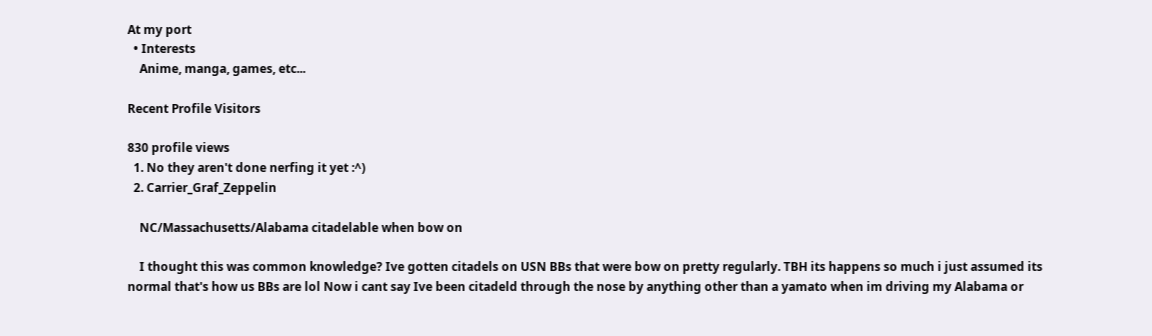At my port
  • Interests
    Anime, manga, games, etc...

Recent Profile Visitors

830 profile views
  1. No they aren't done nerfing it yet :^)
  2. Carrier_Graf_Zeppelin

    NC/Massachusetts/Alabama citadelable when bow on

    I thought this was common knowledge? Ive gotten citadels on USN BBs that were bow on pretty regularly. TBH its happens so much i just assumed its normal that's how us BBs are lol Now i cant say Ive been citadeld through the nose by anything other than a yamato when im driving my Alabama or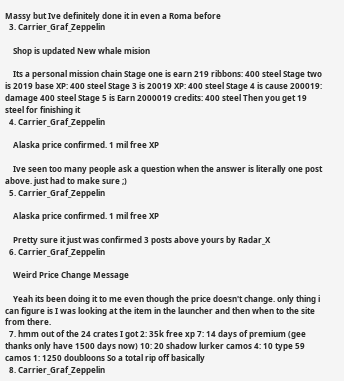Massy but Ive definitely done it in even a Roma before
  3. Carrier_Graf_Zeppelin

    Shop is updated New whale mision

    Its a personal mission chain Stage one is earn 219 ribbons: 400 steel Stage two is 2019 base XP: 400 steel Stage 3 is 20019 XP: 400 steel Stage 4 is cause 200019: damage 400 steel Stage 5 is Earn 2000019 credits: 400 steel Then you get 19 steel for finishing it
  4. Carrier_Graf_Zeppelin

    Alaska price confirmed. 1 mil free XP

    Ive seen too many people ask a question when the answer is literally one post above. just had to make sure ;)
  5. Carrier_Graf_Zeppelin

    Alaska price confirmed. 1 mil free XP

    Pretty sure it just was confirmed 3 posts above yours by Radar_X
  6. Carrier_Graf_Zeppelin

    Weird Price Change Message

    Yeah its been doing it to me even though the price doesn't change. only thing i can figure is I was looking at the item in the launcher and then when to the site from there.
  7. hmm out of the 24 crates I got 2: 35k free xp 7: 14 days of premium (gee thanks only have 1500 days now) 10: 20 shadow lurker camos 4: 10 type 59 camos 1: 1250 doubloons So a total rip off basically
  8. Carrier_Graf_Zeppelin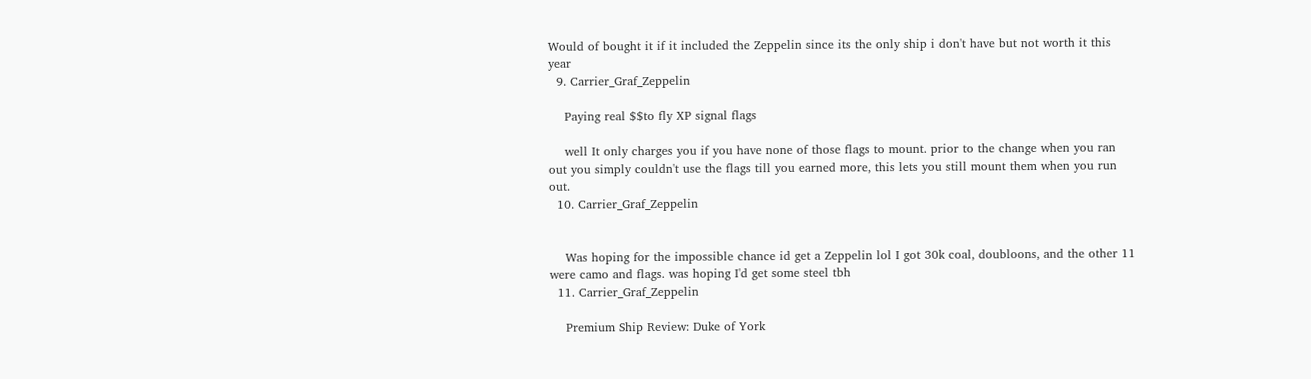Would of bought it if it included the Zeppelin since its the only ship i don't have but not worth it this year
  9. Carrier_Graf_Zeppelin

    Paying real $$to fly XP signal flags

    well It only charges you if you have none of those flags to mount. prior to the change when you ran out you simply couldn't use the flags till you earned more, this lets you still mount them when you run out.
  10. Carrier_Graf_Zeppelin


    Was hoping for the impossible chance id get a Zeppelin lol I got 30k coal, doubloons, and the other 11 were camo and flags. was hoping I'd get some steel tbh
  11. Carrier_Graf_Zeppelin

    Premium Ship Review: Duke of York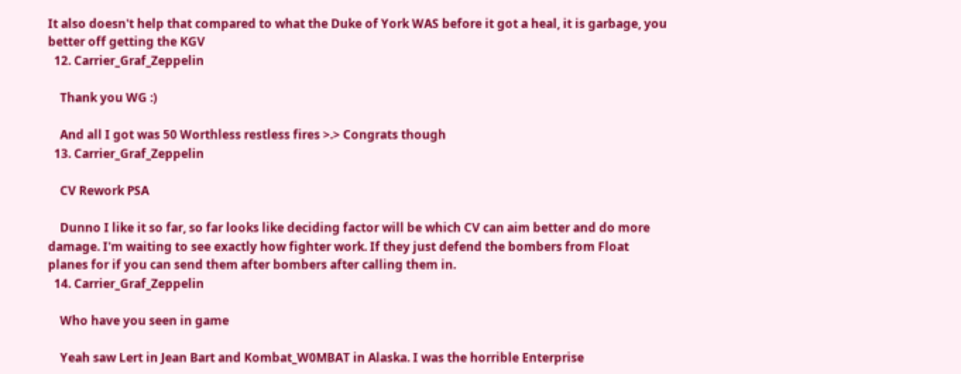It also doesn't help that compared to what the Duke of York WAS before it got a heal, it is garbage, you better off getting the KGV
  12. Carrier_Graf_Zeppelin

    Thank you WG :)

    And all I got was 50 Worthless restless fires >.> Congrats though
  13. Carrier_Graf_Zeppelin

    CV Rework PSA

    Dunno I like it so far, so far looks like deciding factor will be which CV can aim better and do more damage. I'm waiting to see exactly how fighter work. If they just defend the bombers from Float planes for if you can send them after bombers after calling them in.
  14. Carrier_Graf_Zeppelin

    Who have you seen in game

    Yeah saw Lert in Jean Bart and Kombat_W0MBAT in Alaska. I was the horrible Enterprise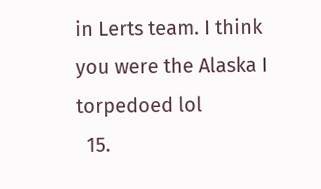in Lerts team. I think you were the Alaska I torpedoed lol
  15.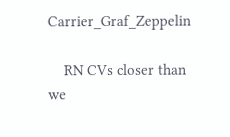Carrier_Graf_Zeppelin

    RN CVs closer than we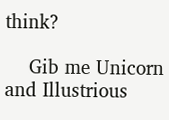think?

    Gib me Unicorn and Illustrious